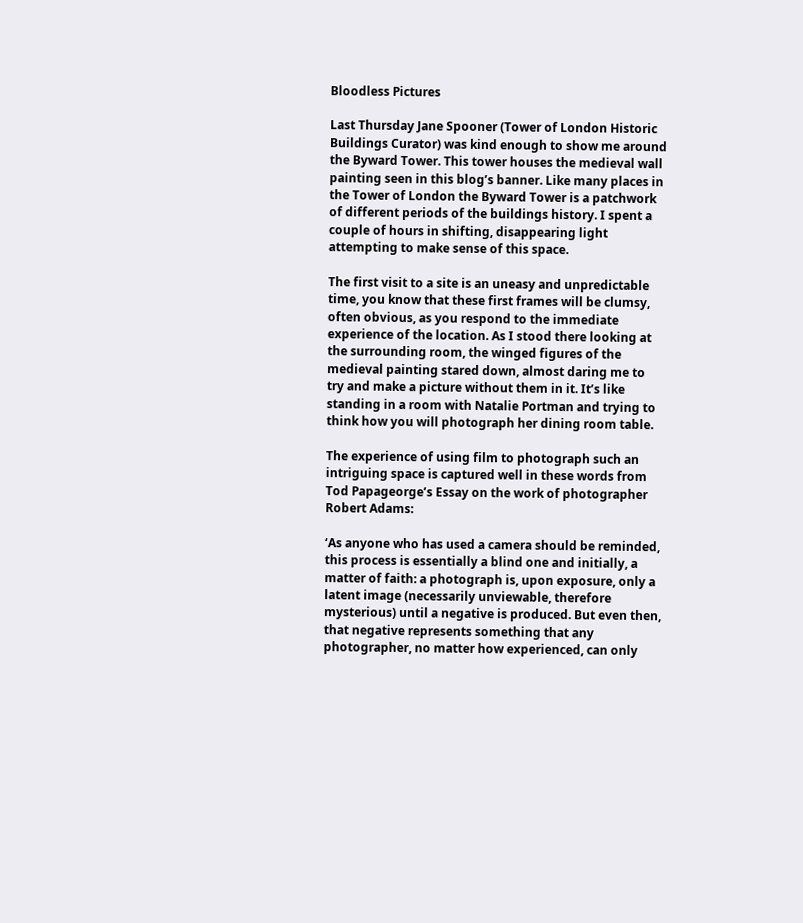Bloodless Pictures

Last Thursday Jane Spooner (Tower of London Historic Buildings Curator) was kind enough to show me around the Byward Tower. This tower houses the medieval wall painting seen in this blog’s banner. Like many places in the Tower of London the Byward Tower is a patchwork of different periods of the buildings history. I spent a couple of hours in shifting, disappearing light attempting to make sense of this space.

The first visit to a site is an uneasy and unpredictable time, you know that these first frames will be clumsy, often obvious, as you respond to the immediate experience of the location. As I stood there looking at the surrounding room, the winged figures of the medieval painting stared down, almost daring me to try and make a picture without them in it. It’s like standing in a room with Natalie Portman and trying to think how you will photograph her dining room table.

The experience of using film to photograph such an intriguing space is captured well in these words from Tod Papageorge’s Essay on the work of photographer Robert Adams:

‘As anyone who has used a camera should be reminded, this process is essentially a blind one and initially, a matter of faith: a photograph is, upon exposure, only a latent image (necessarily unviewable, therefore mysterious) until a negative is produced. But even then, that negative represents something that any photographer, no matter how experienced, can only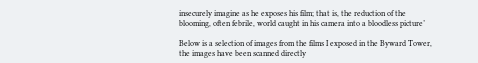insecurely imagine as he exposes his film; that is, the reduction of the blooming, often febrile, world caught in his camera into a bloodless picture’

Below is a selection of images from the films I exposed in the Byward Tower, the images have been scanned directly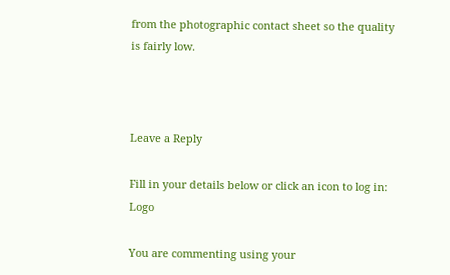from the photographic contact sheet so the quality is fairly low.



Leave a Reply

Fill in your details below or click an icon to log in: Logo

You are commenting using your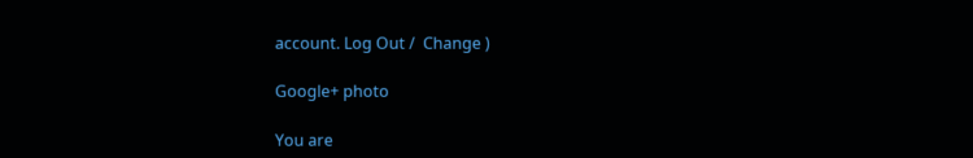account. Log Out /  Change )

Google+ photo

You are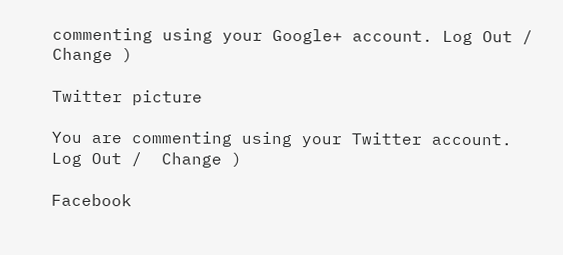commenting using your Google+ account. Log Out /  Change )

Twitter picture

You are commenting using your Twitter account. Log Out /  Change )

Facebook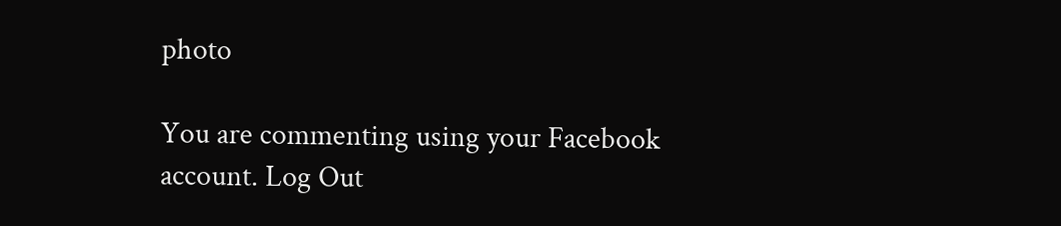photo

You are commenting using your Facebook account. Log Out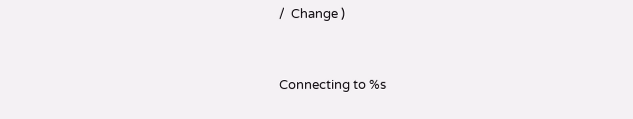/  Change )


Connecting to %s